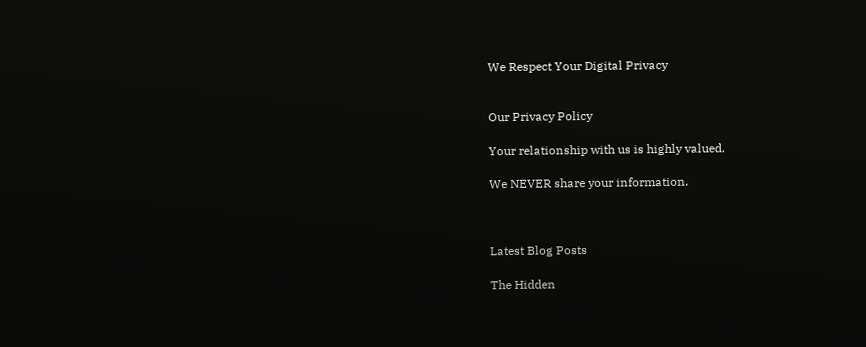We Respect Your Digital Privacy


Our Privacy Policy

Your relationship with us is highly valued.

We NEVER share your information.



Latest Blog Posts

The Hidden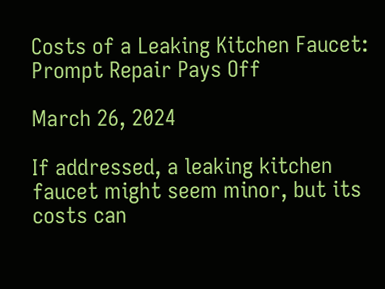Costs of a Leaking Kitchen Faucet: Prompt Repair Pays Off

March 26, 2024

If addressed, a leaking kitchen faucet might seem minor, but its costs can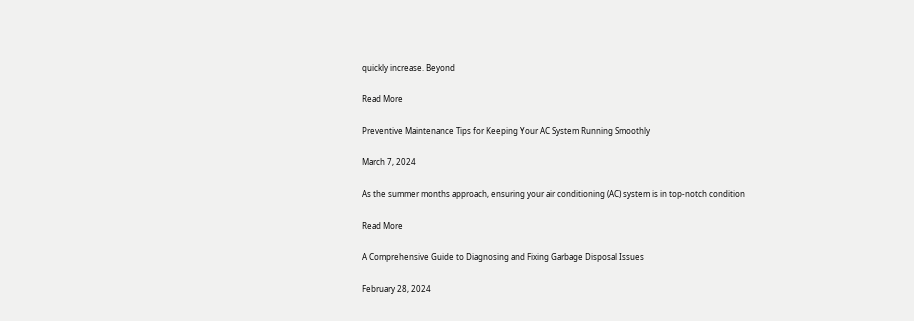quickly increase. Beyond

Read More

Preventive Maintenance Tips for Keeping Your AC System Running Smoothly

March 7, 2024

As the summer months approach, ensuring your air conditioning (AC) system is in top-notch condition

Read More

A Comprehensive Guide to Diagnosing and Fixing Garbage Disposal Issues

February 28, 2024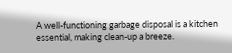A well-functioning garbage disposal is a kitchen essential, making clean-up a breeze.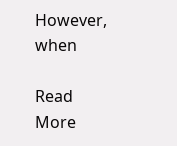However, when

Read More